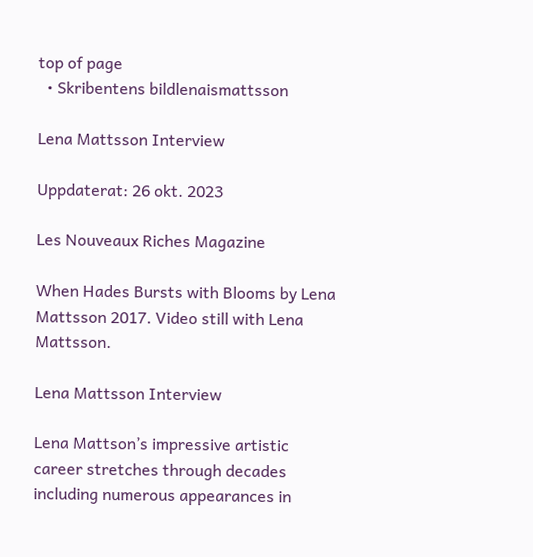top of page
  • Skribentens bildlenaismattsson

Lena Mattsson Interview

Uppdaterat: 26 okt. 2023

Les Nouveaux Riches Magazine

When Hades Bursts with Blooms by Lena Mattsson 2017. Video still with Lena Mattsson.

Lena Mattsson Interview

Lena Mattson’s impressive artistic career stretches through decades including numerous appearances in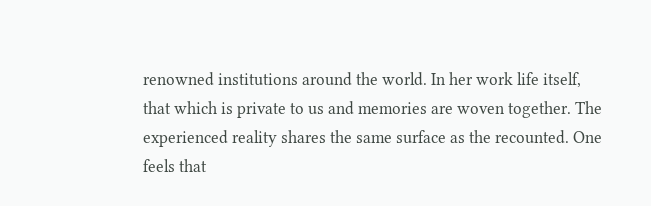renowned institutions around the world. In her work life itself, that which is private to us and memories are woven together. The experienced reality shares the same surface as the recounted. One feels that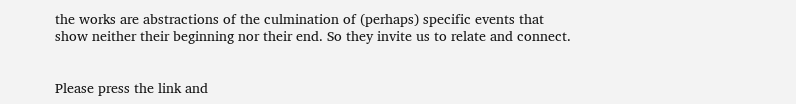the works are abstractions of the culmination of (perhaps) specific events that show neither their beginning nor their end. So they invite us to relate and connect.


Please press the link and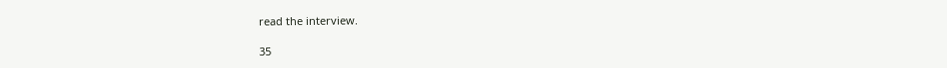read the interview.

35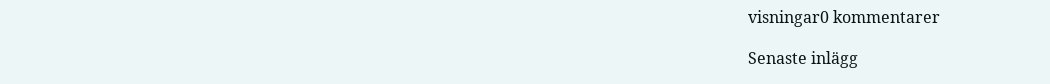visningar0 kommentarer

Senaste inlägg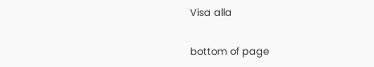Visa alla


bottom of page